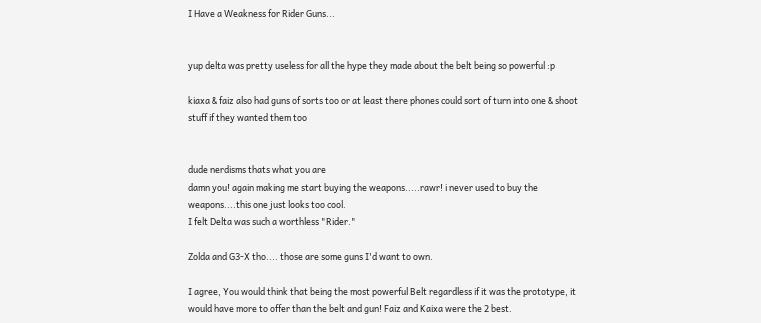I Have a Weakness for Rider Guns...


yup delta was pretty useless for all the hype they made about the belt being so powerful :p

kiaxa & faiz also had guns of sorts too or at least there phones could sort of turn into one & shoot stuff if they wanted them too


dude nerdisms thats what you are
damn you! again making me start buying the weapons.....rawr! i never used to buy the weapons....this one just looks too cool.
I felt Delta was such a worthless "Rider."

Zolda and G3-X tho.... those are some guns I'd want to own.

I agree, You would think that being the most powerful Belt regardless if it was the prototype, it would have more to offer than the belt and gun! Faiz and Kaixa were the 2 best.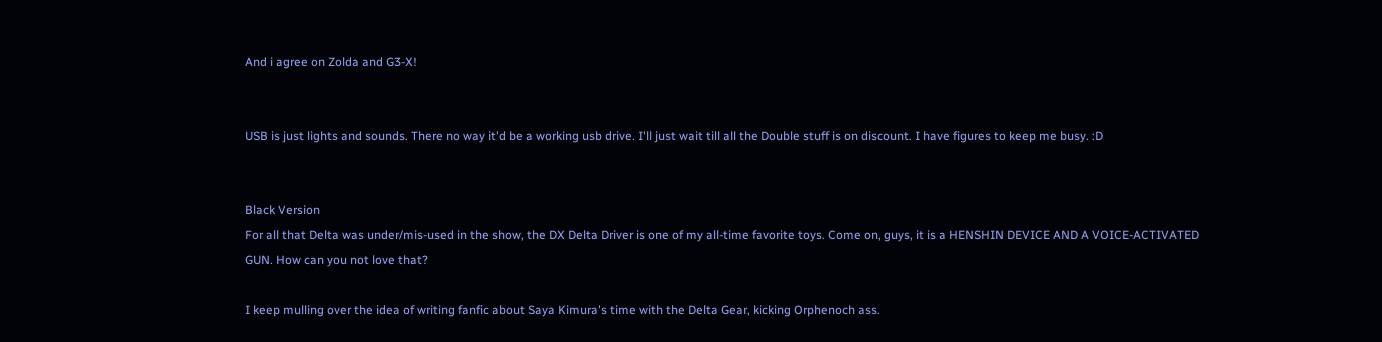And i agree on Zolda and G3-X!


USB is just lights and sounds. There no way it'd be a working usb drive. I'll just wait till all the Double stuff is on discount. I have figures to keep me busy. :D


Black Version
For all that Delta was under/mis-used in the show, the DX Delta Driver is one of my all-time favorite toys. Come on, guys, it is a HENSHIN DEVICE AND A VOICE-ACTIVATED GUN. How can you not love that?

I keep mulling over the idea of writing fanfic about Saya Kimura's time with the Delta Gear, kicking Orphenoch ass.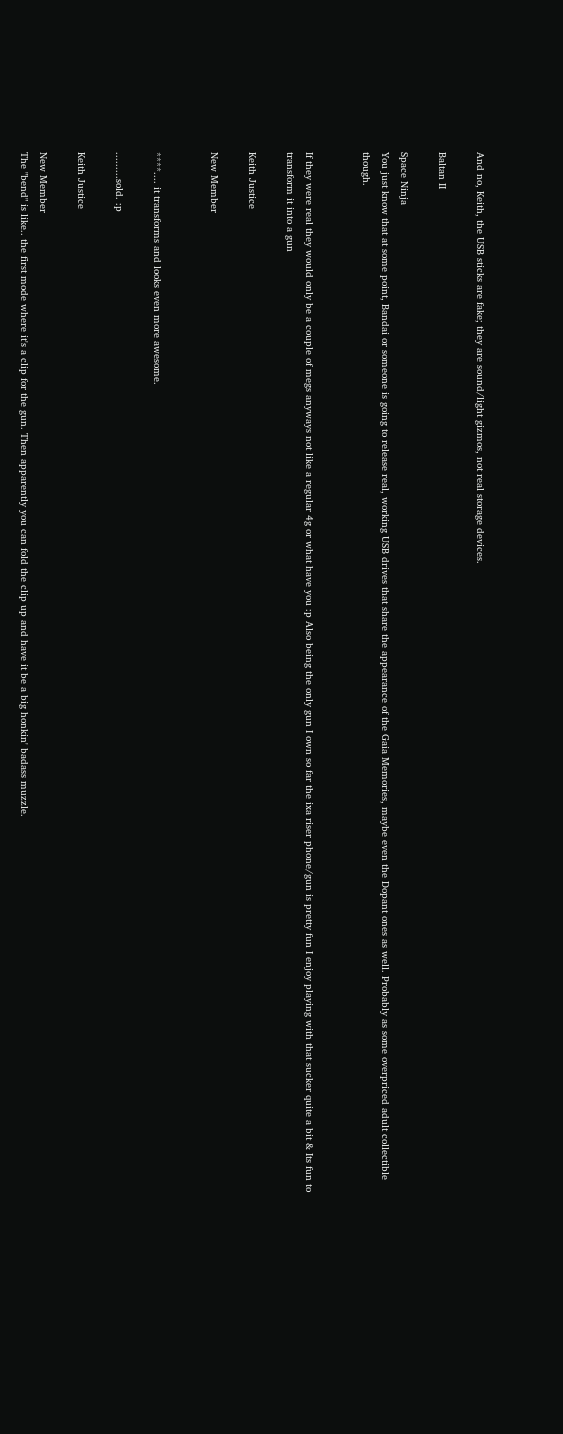And no, Keith, the USB sticks are fake; they are sound/light gizmos, not real storage devices.

Baltan II

Space Ninja
You just know that at some point, Bandai or someone is going to release real, working USB drives that share the appearance of the Gaia Memories, maybe even the Dopant ones as well. Probably as some overpriced adult collectible though.


If they were real they would only be a couple of megs anyways not like a regular 4g or what have you :p Also being the only gun I own so far the ixa riser phone/gun is pretty fun I enjoy playing with that sucker quite a bit & Its fun to transform it into a gun

Keith Justice

New Member


****.... it transforms and looks even more awesome.

.........sold. :p

Keith Justice

New Member
The "bend" is like.. the first mode where it's a clip for the gun. Then apparently you can fold the clip up and have it be a big honkin' badass muzzle.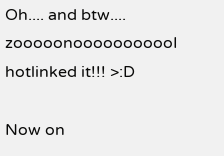Oh.... and btw.... zooooonooooooooooI hotlinked it!!! >:D

Now on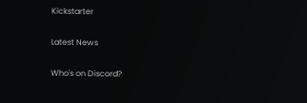Kickstarter

Latest News

Who's on Discord?